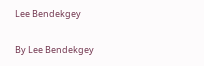Lee Bendekgey

By Lee Bendekgey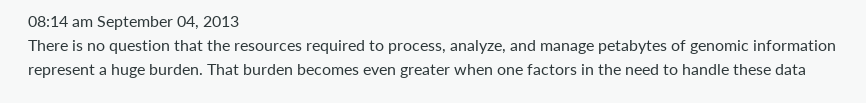08:14 am September 04, 2013
There is no question that the resources required to process, analyze, and manage petabytes of genomic information represent a huge burden. That burden becomes even greater when one factors in the need to handle these data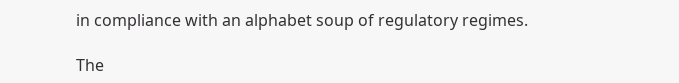in compliance with an alphabet soup of regulatory regimes.

The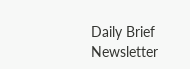Daily Brief Newsletter